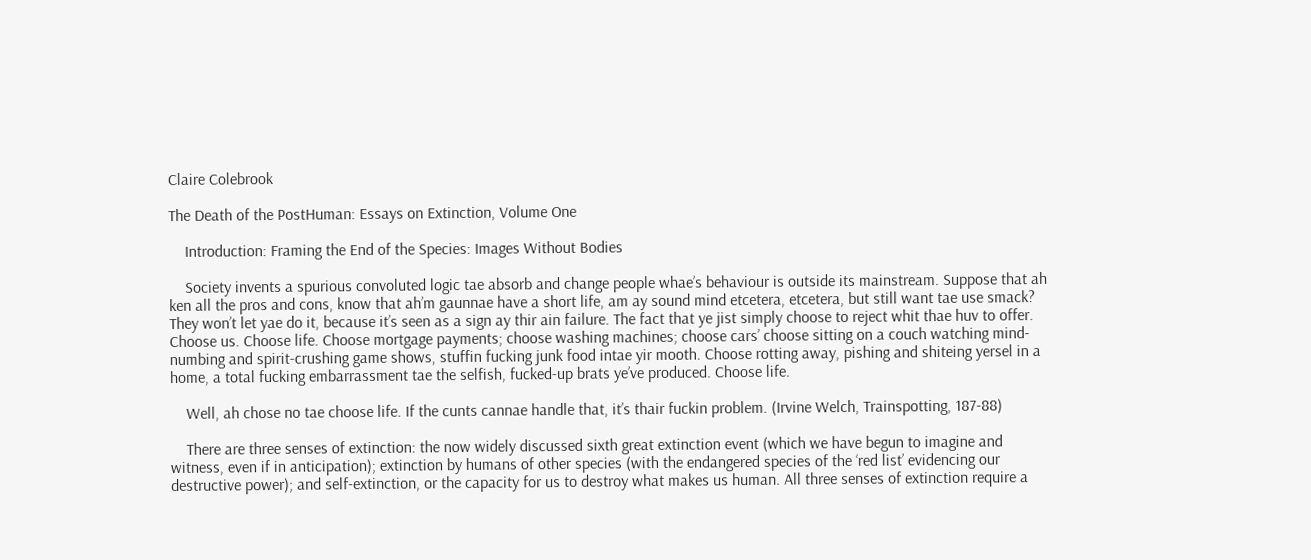Claire Colebrook

The Death of the PostHuman: Essays on Extinction, Volume One

    Introduction: Framing the End of the Species: Images Without Bodies

    Society invents a spurious convoluted logic tae absorb and change people whae’s behaviour is outside its mainstream. Suppose that ah ken all the pros and cons, know that ah’m gaunnae have a short life, am ay sound mind etcetera, etcetera, but still want tae use smack? They won’t let yae do it, because it’s seen as a sign ay thir ain failure. The fact that ye jist simply choose to reject whit thae huv to offer. Choose us. Choose life. Choose mortgage payments; choose washing machines; choose cars’ choose sitting on a couch watching mind-numbing and spirit-crushing game shows, stuffin fucking junk food intae yir mooth. Choose rotting away, pishing and shiteing yersel in a home, a total fucking embarrassment tae the selfish, fucked-up brats ye’ve produced. Choose life.

    Well, ah chose no tae choose life. If the cunts cannae handle that, it’s thair fuckin problem. (Irvine Welch, Trainspotting, 187-88)

    There are three senses of extinction: the now widely discussed sixth great extinction event (which we have begun to imagine and witness, even if in anticipation); extinction by humans of other species (with the endangered species of the ‘red list’ evidencing our destructive power); and self-extinction, or the capacity for us to destroy what makes us human. All three senses of extinction require a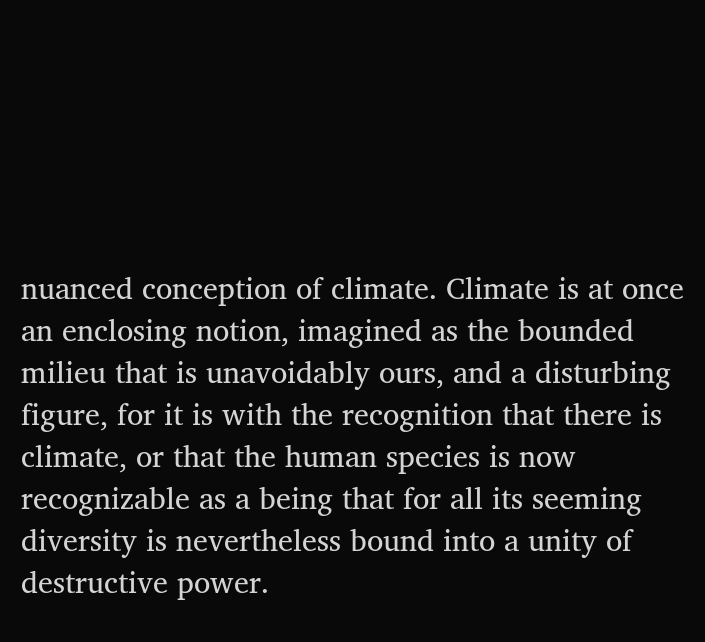nuanced conception of climate. Climate is at once an enclosing notion, imagined as the bounded milieu that is unavoidably ours, and a disturbing figure, for it is with the recognition that there is climate, or that the human species is now recognizable as a being that for all its seeming diversity is nevertheless bound into a unity of destructive power.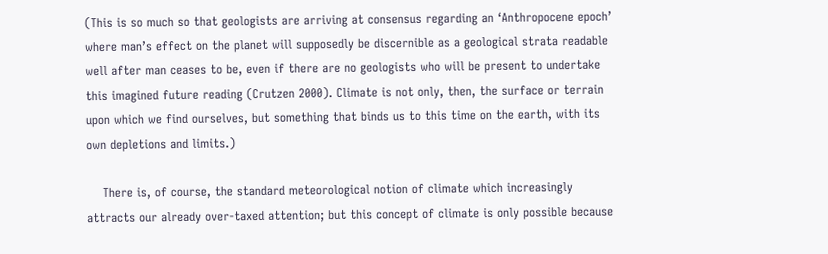(This is so much so that geologists are arriving at consensus regarding an ‘Anthropocene epoch’ where man’s effect on the planet will supposedly be discernible as a geological strata readable well after man ceases to be, even if there are no geologists who will be present to undertake this imagined future reading (Crutzen 2000). Climate is not only, then, the surface or terrain upon which we find ourselves, but something that binds us to this time on the earth, with its own depletions and limits.)

    There is, of course, the standard meteorological notion of climate which increasingly attracts our already over-taxed attention; but this concept of climate is only possible because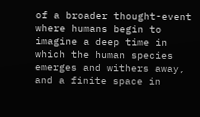of a broader thought-event where humans begin to imagine a deep time in which the human species emerges and withers away, and a finite space in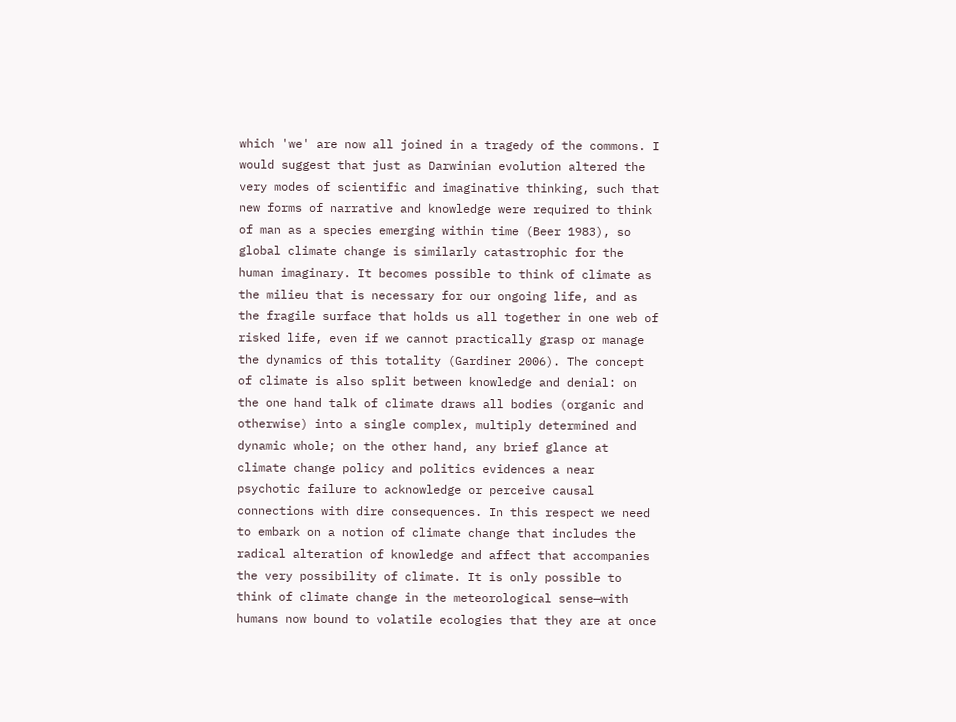which 'we' are now all joined in a tragedy of the commons. I would suggest that just as Darwinian evolution altered the very modes of scientific and imaginative thinking, such that new forms of narrative and knowledge were required to think of man as a species emerging within time (Beer 1983), so global climate change is similarly catastrophic for the human imaginary. It becomes possible to think of climate as the milieu that is necessary for our ongoing life, and as the fragile surface that holds us all together in one web of risked life, even if we cannot practically grasp or manage the dynamics of this totality (Gardiner 2006). The concept of climate is also split between knowledge and denial: on the one hand talk of climate draws all bodies (organic and otherwise) into a single complex, multiply determined and dynamic whole; on the other hand, any brief glance at climate change policy and politics evidences a near psychotic failure to acknowledge or perceive causal connections with dire consequences. In this respect we need to embark on a notion of climate change that includes the radical alteration of knowledge and affect that accompanies the very possibility of climate. It is only possible to think of climate change in the meteorological sense—with humans now bound to volatile ecologies that they are at once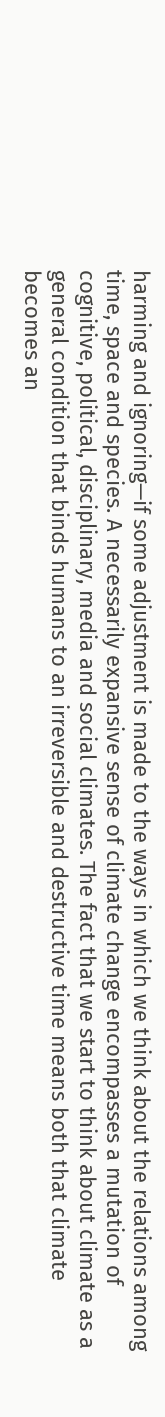harming and ignoring—if some adjustment is made to the ways in which we think about the relations among time, space and species. A necessarily expansive sense of climate change encompasses a mutation of cognitive, political, disciplinary, media and social climates. The fact that we start to think about climate as a general condition that binds humans to an irreversible and destructive time means both that climate becomes an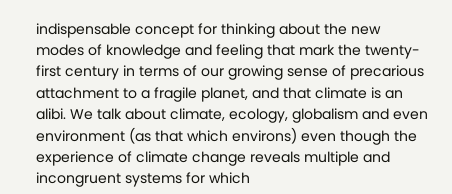indispensable concept for thinking about the new modes of knowledge and feeling that mark the twenty-first century in terms of our growing sense of precarious attachment to a fragile planet, and that climate is an alibi. We talk about climate, ecology, globalism and even environment (as that which environs) even though the experience of climate change reveals multiple and incongruent systems for which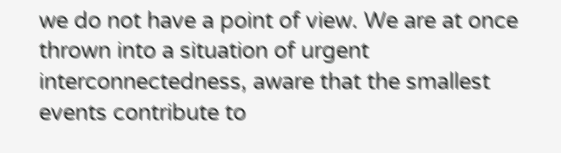we do not have a point of view. We are at once thrown into a situation of urgent interconnectedness, aware that the smallest events contribute to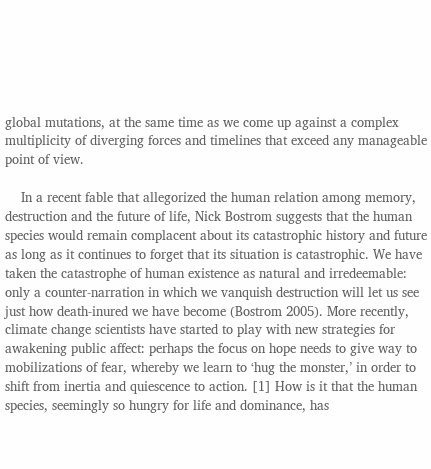global mutations, at the same time as we come up against a complex multiplicity of diverging forces and timelines that exceed any manageable point of view.

    In a recent fable that allegorized the human relation among memory, destruction and the future of life, Nick Bostrom suggests that the human species would remain complacent about its catastrophic history and future as long as it continues to forget that its situation is catastrophic. We have taken the catastrophe of human existence as natural and irredeemable: only a counter-narration in which we vanquish destruction will let us see just how death-inured we have become (Bostrom 2005). More recently, climate change scientists have started to play with new strategies for awakening public affect: perhaps the focus on hope needs to give way to mobilizations of fear, whereby we learn to ‘hug the monster,’ in order to shift from inertia and quiescence to action. [1] How is it that the human species, seemingly so hungry for life and dominance, has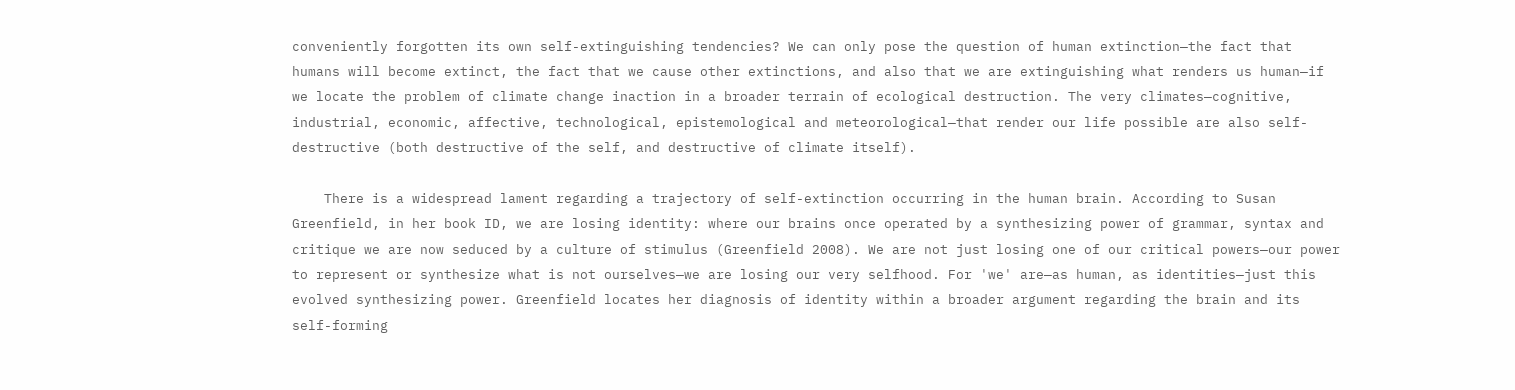conveniently forgotten its own self-extinguishing tendencies? We can only pose the question of human extinction—the fact that humans will become extinct, the fact that we cause other extinctions, and also that we are extinguishing what renders us human—if we locate the problem of climate change inaction in a broader terrain of ecological destruction. The very climates—cognitive, industrial, economic, affective, technological, epistemological and meteorological—that render our life possible are also self-destructive (both destructive of the self, and destructive of climate itself).

    There is a widespread lament regarding a trajectory of self-extinction occurring in the human brain. According to Susan Greenfield, in her book ID, we are losing identity: where our brains once operated by a synthesizing power of grammar, syntax and critique we are now seduced by a culture of stimulus (Greenfield 2008). We are not just losing one of our critical powers—our power to represent or synthesize what is not ourselves—we are losing our very selfhood. For 'we' are—as human, as identities—just this evolved synthesizing power. Greenfield locates her diagnosis of identity within a broader argument regarding the brain and its self-forming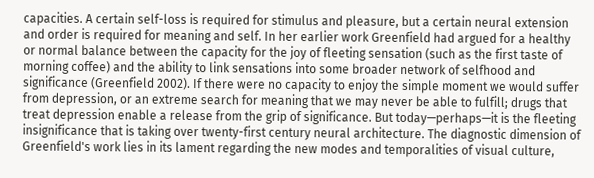capacities. A certain self-loss is required for stimulus and pleasure, but a certain neural extension and order is required for meaning and self. In her earlier work Greenfield had argued for a healthy or normal balance between the capacity for the joy of fleeting sensation (such as the first taste of morning coffee) and the ability to link sensations into some broader network of selfhood and significance (Greenfield 2002). If there were no capacity to enjoy the simple moment we would suffer from depression, or an extreme search for meaning that we may never be able to fulfill; drugs that treat depression enable a release from the grip of significance. But today—perhaps—it is the fleeting insignificance that is taking over twenty-first century neural architecture. The diagnostic dimension of Greenfield's work lies in its lament regarding the new modes and temporalities of visual culture,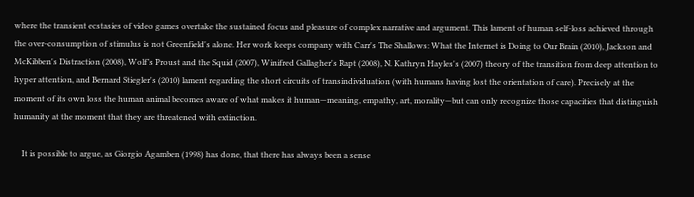where the transient ecstasies of video games overtake the sustained focus and pleasure of complex narrative and argument. This lament of human self-loss achieved through the over-consumption of stimulus is not Greenfield's alone. Her work keeps company with Carr's The Shallows: What the Internet is Doing to Our Brain (2010), Jackson and McKibben's Distraction (2008), Wolf’s Proust and the Squid (2007), Winifred Gallagher's Rapt (2008), N. Kathryn Hayles's (2007) theory of the transition from deep attention to hyper attention, and Bernard Stiegler's (2010) lament regarding the short circuits of transindividuation (with humans having lost the orientation of care). Precisely at the moment of its own loss the human animal becomes aware of what makes it human—meaning, empathy, art, morality—but can only recognize those capacities that distinguish humanity at the moment that they are threatened with extinction.

    It is possible to argue, as Giorgio Agamben (1998) has done, that there has always been a sense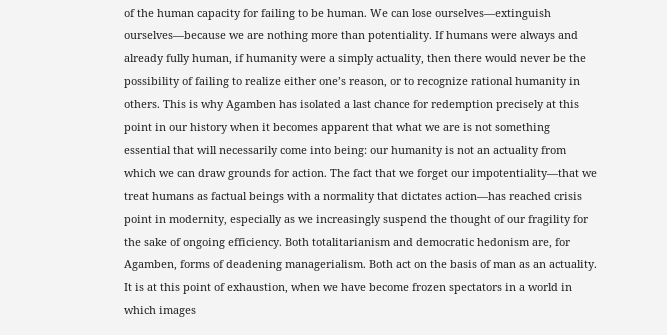of the human capacity for failing to be human. We can lose ourselves—extinguish ourselves—because we are nothing more than potentiality. If humans were always and already fully human, if humanity were a simply actuality, then there would never be the possibility of failing to realize either one’s reason, or to recognize rational humanity in others. This is why Agamben has isolated a last chance for redemption precisely at this point in our history when it becomes apparent that what we are is not something essential that will necessarily come into being: our humanity is not an actuality from which we can draw grounds for action. The fact that we forget our impotentiality—that we treat humans as factual beings with a normality that dictates action—has reached crisis point in modernity, especially as we increasingly suspend the thought of our fragility for the sake of ongoing efficiency. Both totalitarianism and democratic hedonism are, for Agamben, forms of deadening managerialism. Both act on the basis of man as an actuality. It is at this point of exhaustion, when we have become frozen spectators in a world in which images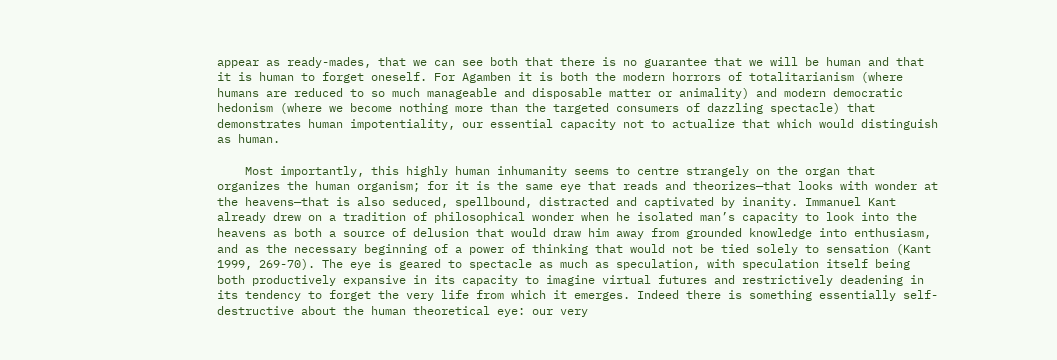appear as ready-mades, that we can see both that there is no guarantee that we will be human and that it is human to forget oneself. For Agamben it is both the modern horrors of totalitarianism (where humans are reduced to so much manageable and disposable matter or animality) and modern democratic hedonism (where we become nothing more than the targeted consumers of dazzling spectacle) that demonstrates human impotentiality, our essential capacity not to actualize that which would distinguish as human.

    Most importantly, this highly human inhumanity seems to centre strangely on the organ that organizes the human organism; for it is the same eye that reads and theorizes—that looks with wonder at the heavens—that is also seduced, spellbound, distracted and captivated by inanity. Immanuel Kant already drew on a tradition of philosophical wonder when he isolated man’s capacity to look into the heavens as both a source of delusion that would draw him away from grounded knowledge into enthusiasm, and as the necessary beginning of a power of thinking that would not be tied solely to sensation (Kant 1999, 269-70). The eye is geared to spectacle as much as speculation, with speculation itself being both productively expansive in its capacity to imagine virtual futures and restrictively deadening in its tendency to forget the very life from which it emerges. Indeed there is something essentially self-destructive about the human theoretical eye: our very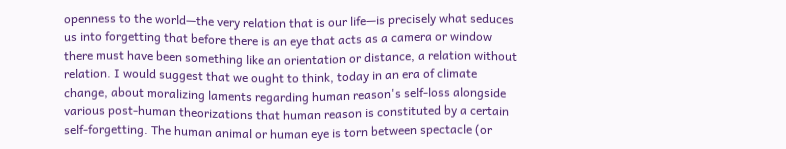openness to the world—the very relation that is our life—is precisely what seduces us into forgetting that before there is an eye that acts as a camera or window there must have been something like an orientation or distance, a relation without relation. I would suggest that we ought to think, today in an era of climate change, about moralizing laments regarding human reason's self-loss alongside various post-human theorizations that human reason is constituted by a certain self-forgetting. The human animal or human eye is torn between spectacle (or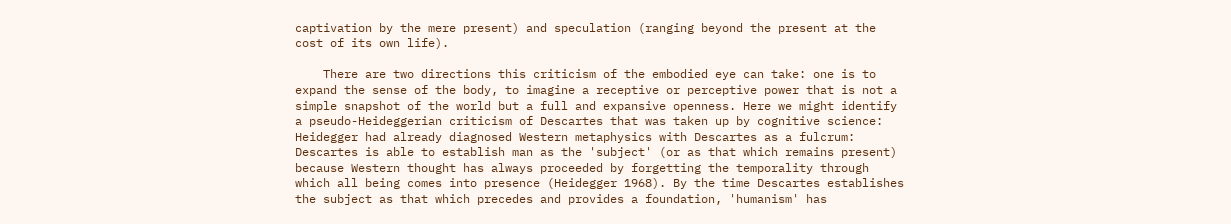captivation by the mere present) and speculation (ranging beyond the present at the cost of its own life).

    There are two directions this criticism of the embodied eye can take: one is to expand the sense of the body, to imagine a receptive or perceptive power that is not a simple snapshot of the world but a full and expansive openness. Here we might identify a pseudo-Heideggerian criticism of Descartes that was taken up by cognitive science: Heidegger had already diagnosed Western metaphysics with Descartes as a fulcrum: Descartes is able to establish man as the 'subject' (or as that which remains present) because Western thought has always proceeded by forgetting the temporality through which all being comes into presence (Heidegger 1968). By the time Descartes establishes the subject as that which precedes and provides a foundation, 'humanism' has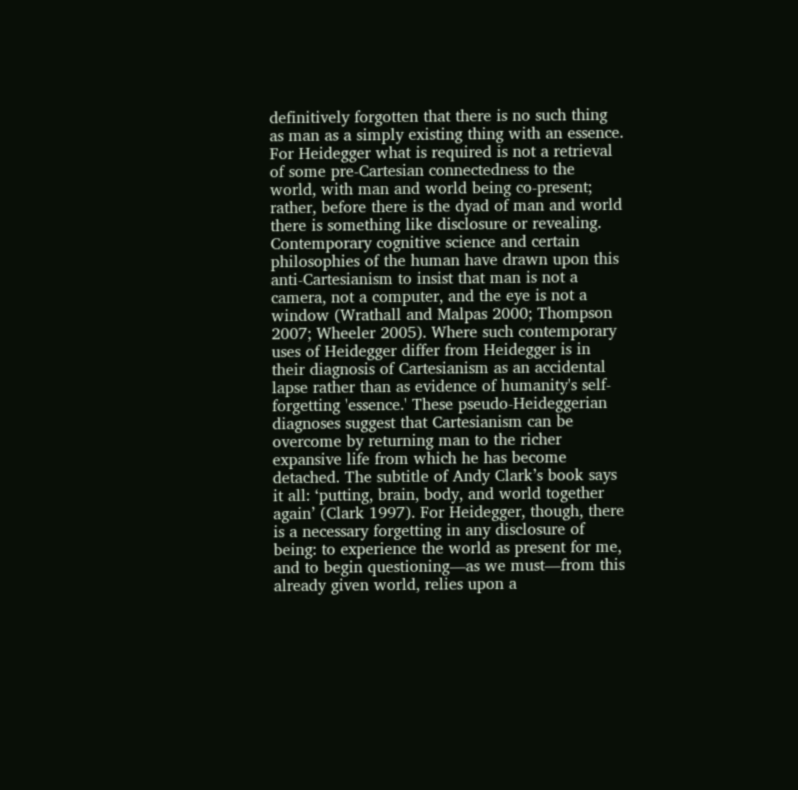definitively forgotten that there is no such thing as man as a simply existing thing with an essence. For Heidegger what is required is not a retrieval of some pre-Cartesian connectedness to the world, with man and world being co-present; rather, before there is the dyad of man and world there is something like disclosure or revealing. Contemporary cognitive science and certain philosophies of the human have drawn upon this anti-Cartesianism to insist that man is not a camera, not a computer, and the eye is not a window (Wrathall and Malpas 2000; Thompson 2007; Wheeler 2005). Where such contemporary uses of Heidegger differ from Heidegger is in their diagnosis of Cartesianism as an accidental lapse rather than as evidence of humanity's self-forgetting 'essence.' These pseudo-Heideggerian diagnoses suggest that Cartesianism can be overcome by returning man to the richer expansive life from which he has become detached. The subtitle of Andy Clark’s book says it all: ‘putting, brain, body, and world together again’ (Clark 1997). For Heidegger, though, there is a necessary forgetting in any disclosure of being: to experience the world as present for me, and to begin questioning—as we must—from this already given world, relies upon a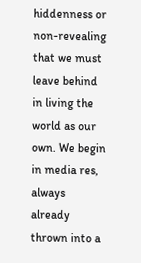hiddenness or non-revealing that we must leave behind in living the world as our own. We begin in media res, always already thrown into a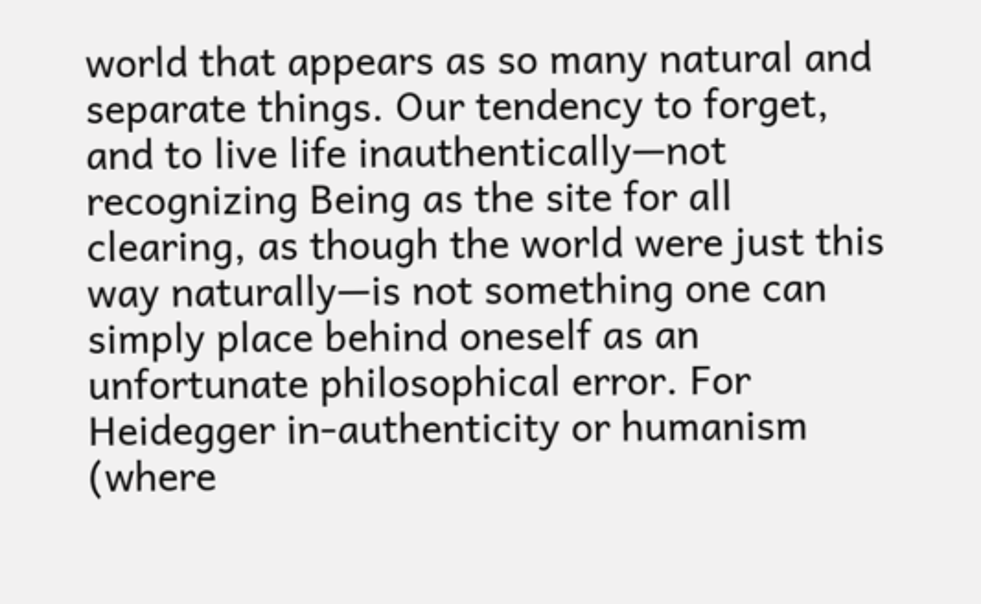world that appears as so many natural and separate things. Our tendency to forget, and to live life inauthentically—not recognizing Being as the site for all clearing, as though the world were just this way naturally—is not something one can simply place behind oneself as an unfortunate philosophical error. For Heidegger in-authenticity or humanism (where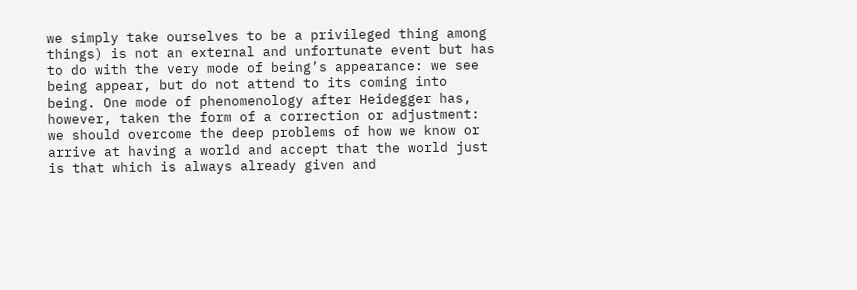we simply take ourselves to be a privileged thing among things) is not an external and unfortunate event but has to do with the very mode of being’s appearance: we see being appear, but do not attend to its coming into being. One mode of phenomenology after Heidegger has, however, taken the form of a correction or adjustment: we should overcome the deep problems of how we know or arrive at having a world and accept that the world just is that which is always already given and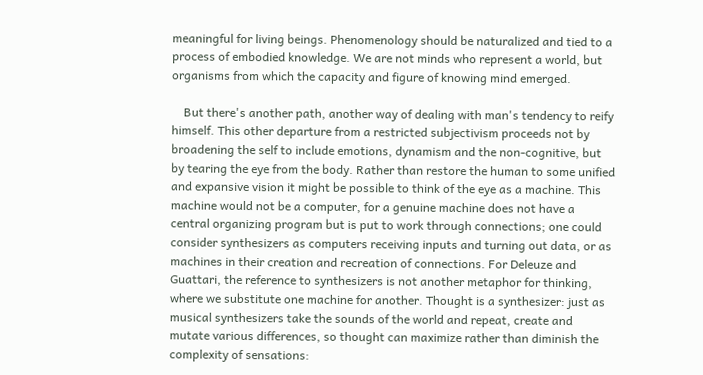meaningful for living beings. Phenomenology should be naturalized and tied to a process of embodied knowledge. We are not minds who represent a world, but organisms from which the capacity and figure of knowing mind emerged.

    But there's another path, another way of dealing with man's tendency to reify himself. This other departure from a restricted subjectivism proceeds not by broadening the self to include emotions, dynamism and the non-cognitive, but by tearing the eye from the body. Rather than restore the human to some unified and expansive vision it might be possible to think of the eye as a machine. This machine would not be a computer, for a genuine machine does not have a central organizing program but is put to work through connections; one could consider synthesizers as computers receiving inputs and turning out data, or as machines in their creation and recreation of connections. For Deleuze and Guattari, the reference to synthesizers is not another metaphor for thinking, where we substitute one machine for another. Thought is a synthesizer: just as musical synthesizers take the sounds of the world and repeat, create and mutate various differences, so thought can maximize rather than diminish the complexity of sensations: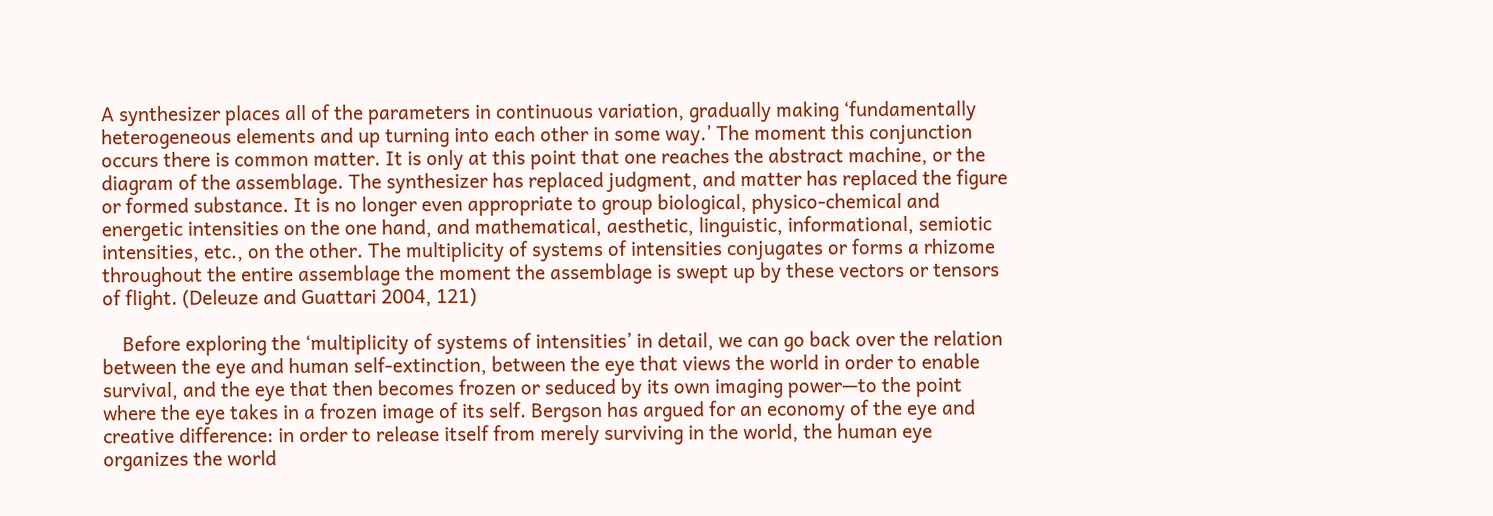A synthesizer places all of the parameters in continuous variation, gradually making ‘fundamentally heterogeneous elements and up turning into each other in some way.’ The moment this conjunction occurs there is common matter. It is only at this point that one reaches the abstract machine, or the diagram of the assemblage. The synthesizer has replaced judgment, and matter has replaced the figure or formed substance. It is no longer even appropriate to group biological, physico-chemical and energetic intensities on the one hand, and mathematical, aesthetic, linguistic, informational, semiotic intensities, etc., on the other. The multiplicity of systems of intensities conjugates or forms a rhizome throughout the entire assemblage the moment the assemblage is swept up by these vectors or tensors of flight. (Deleuze and Guattari 2004, 121)

    Before exploring the ‘multiplicity of systems of intensities’ in detail, we can go back over the relation between the eye and human self-extinction, between the eye that views the world in order to enable survival, and the eye that then becomes frozen or seduced by its own imaging power—to the point where the eye takes in a frozen image of its self. Bergson has argued for an economy of the eye and creative difference: in order to release itself from merely surviving in the world, the human eye organizes the world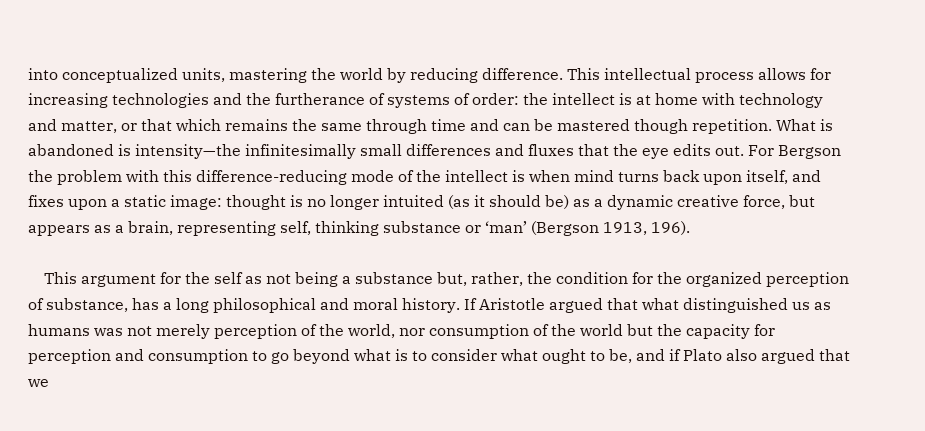into conceptualized units, mastering the world by reducing difference. This intellectual process allows for increasing technologies and the furtherance of systems of order: the intellect is at home with technology and matter, or that which remains the same through time and can be mastered though repetition. What is abandoned is intensity—the infinitesimally small differences and fluxes that the eye edits out. For Bergson the problem with this difference-reducing mode of the intellect is when mind turns back upon itself, and fixes upon a static image: thought is no longer intuited (as it should be) as a dynamic creative force, but appears as a brain, representing self, thinking substance or ‘man’ (Bergson 1913, 196).

    This argument for the self as not being a substance but, rather, the condition for the organized perception of substance, has a long philosophical and moral history. If Aristotle argued that what distinguished us as humans was not merely perception of the world, nor consumption of the world but the capacity for perception and consumption to go beyond what is to consider what ought to be, and if Plato also argued that we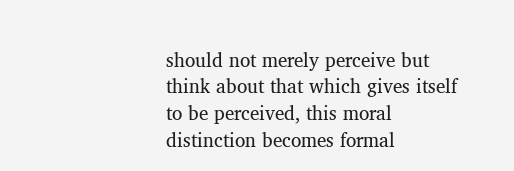should not merely perceive but think about that which gives itself to be perceived, this moral distinction becomes formal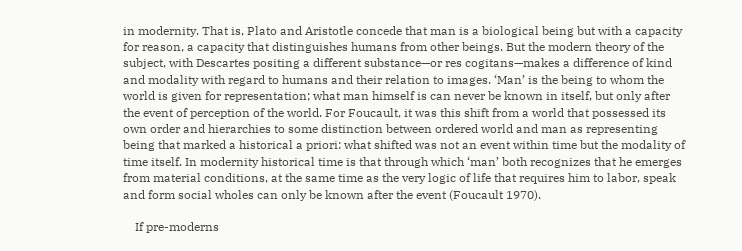in modernity. That is, Plato and Aristotle concede that man is a biological being but with a capacity for reason, a capacity that distinguishes humans from other beings. But the modern theory of the subject, with Descartes positing a different substance—or res cogitans—makes a difference of kind and modality with regard to humans and their relation to images. ‘Man’ is the being to whom the world is given for representation; what man himself is can never be known in itself, but only after the event of perception of the world. For Foucault, it was this shift from a world that possessed its own order and hierarchies to some distinction between ordered world and man as representing being that marked a historical a priori: what shifted was not an event within time but the modality of time itself. In modernity historical time is that through which ‘man’ both recognizes that he emerges from material conditions, at the same time as the very logic of life that requires him to labor, speak and form social wholes can only be known after the event (Foucault 1970).

    If pre-moderns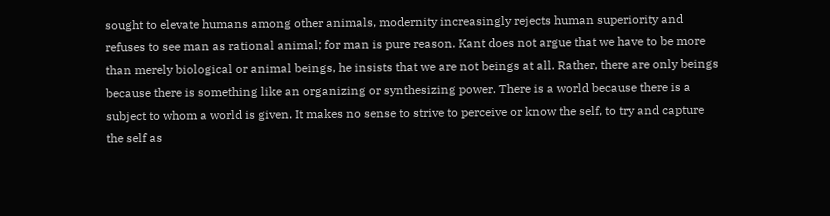sought to elevate humans among other animals, modernity increasingly rejects human superiority and refuses to see man as rational animal; for man is pure reason. Kant does not argue that we have to be more than merely biological or animal beings, he insists that we are not beings at all. Rather, there are only beings because there is something like an organizing or synthesizing power. There is a world because there is a subject to whom a world is given. It makes no sense to strive to perceive or know the self, to try and capture the self as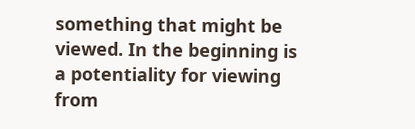something that might be viewed. In the beginning is a potentiality for viewing from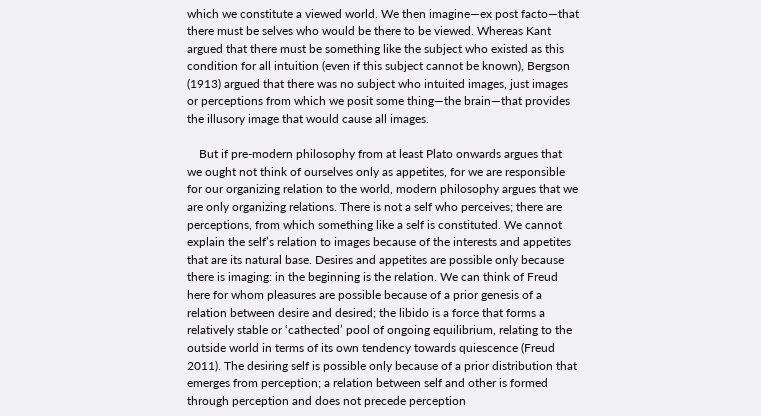which we constitute a viewed world. We then imagine—ex post facto—that there must be selves who would be there to be viewed. Whereas Kant argued that there must be something like the subject who existed as this condition for all intuition (even if this subject cannot be known), Bergson (1913) argued that there was no subject who intuited images, just images or perceptions from which we posit some thing—the brain—that provides the illusory image that would cause all images.

    But if pre-modern philosophy from at least Plato onwards argues that we ought not think of ourselves only as appetites, for we are responsible for our organizing relation to the world, modern philosophy argues that we are only organizing relations. There is not a self who perceives; there are perceptions, from which something like a self is constituted. We cannot explain the self’s relation to images because of the interests and appetites that are its natural base. Desires and appetites are possible only because there is imaging: in the beginning is the relation. We can think of Freud here for whom pleasures are possible because of a prior genesis of a relation between desire and desired; the libido is a force that forms a relatively stable or ‘cathected’ pool of ongoing equilibrium, relating to the outside world in terms of its own tendency towards quiescence (Freud 2011). The desiring self is possible only because of a prior distribution that emerges from perception; a relation between self and other is formed through perception and does not precede perception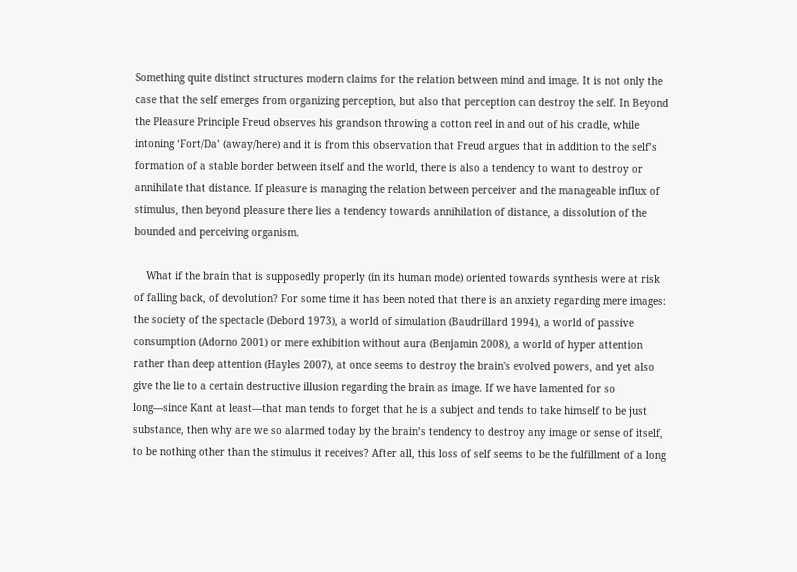Something quite distinct structures modern claims for the relation between mind and image. It is not only the case that the self emerges from organizing perception, but also that perception can destroy the self. In Beyond the Pleasure Principle Freud observes his grandson throwing a cotton reel in and out of his cradle, while intoning ‘Fort/Da’ (away/here) and it is from this observation that Freud argues that in addition to the self’s formation of a stable border between itself and the world, there is also a tendency to want to destroy or annihilate that distance. If pleasure is managing the relation between perceiver and the manageable influx of stimulus, then beyond pleasure there lies a tendency towards annihilation of distance, a dissolution of the bounded and perceiving organism.

    What if the brain that is supposedly properly (in its human mode) oriented towards synthesis were at risk of falling back, of devolution? For some time it has been noted that there is an anxiety regarding mere images: the society of the spectacle (Debord 1973), a world of simulation (Baudrillard 1994), a world of passive consumption (Adorno 2001) or mere exhibition without aura (Benjamin 2008), a world of hyper attention rather than deep attention (Hayles 2007), at once seems to destroy the brain's evolved powers, and yet also give the lie to a certain destructive illusion regarding the brain as image. If we have lamented for so long—since Kant at least—that man tends to forget that he is a subject and tends to take himself to be just substance, then why are we so alarmed today by the brain’s tendency to destroy any image or sense of itself, to be nothing other than the stimulus it receives? After all, this loss of self seems to be the fulfillment of a long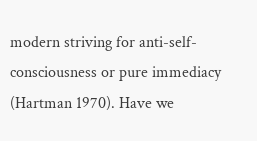modern striving for anti-self-consciousness or pure immediacy (Hartman 1970). Have we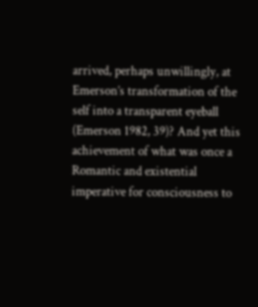arrived, perhaps unwillingly, at Emerson’s transformation of the self into a transparent eyeball (Emerson 1982, 39)? And yet this achievement of what was once a Romantic and existential imperative for consciousness to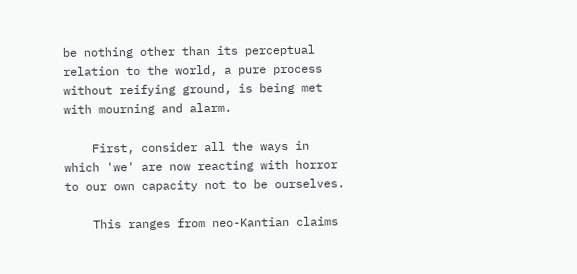be nothing other than its perceptual relation to the world, a pure process without reifying ground, is being met with mourning and alarm.

    First, consider all the ways in which 'we' are now reacting with horror to our own capacity not to be ourselves.

    This ranges from neo-Kantian claims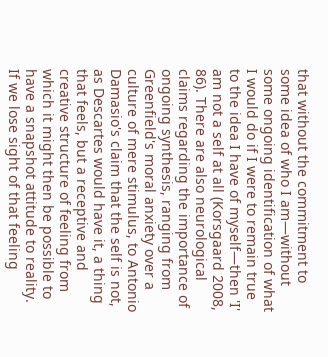that without the commitment to some idea of who I am—without some ongoing identification of what I would do if I were to remain true to the idea I have of myself—then 'I' am not a self at all (Korsgaard 2008, 86). There are also neurological claims regarding the importance of ongoing synthesis, ranging from Greenfield's moral anxiety over a culture of mere stimulus, to Antonio Damasio's claim that the self is not, as Descartes would have it, a thing that feels, but a receptive and creative structure of feeling from which it might then be possible to have a snapshot attitude to reality. If we lose sight of that feeling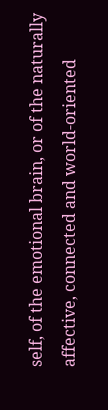self, of the emotional brain, or of the naturally affective, connected and world-oriented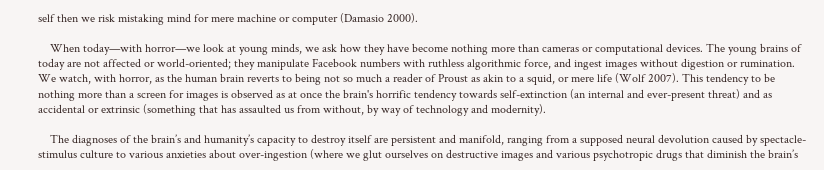self then we risk mistaking mind for mere machine or computer (Damasio 2000).

    When today—with horror—we look at young minds, we ask how they have become nothing more than cameras or computational devices. The young brains of today are not affected or world-oriented; they manipulate Facebook numbers with ruthless algorithmic force, and ingest images without digestion or rumination. We watch, with horror, as the human brain reverts to being not so much a reader of Proust as akin to a squid, or mere life (Wolf 2007). This tendency to be nothing more than a screen for images is observed as at once the brain's horrific tendency towards self-extinction (an internal and ever-present threat) and as accidental or extrinsic (something that has assaulted us from without, by way of technology and modernity).

    The diagnoses of the brain’s and humanity’s capacity to destroy itself are persistent and manifold, ranging from a supposed neural devolution caused by spectacle-stimulus culture to various anxieties about over-ingestion (where we glut ourselves on destructive images and various psychotropic drugs that diminish the brain’s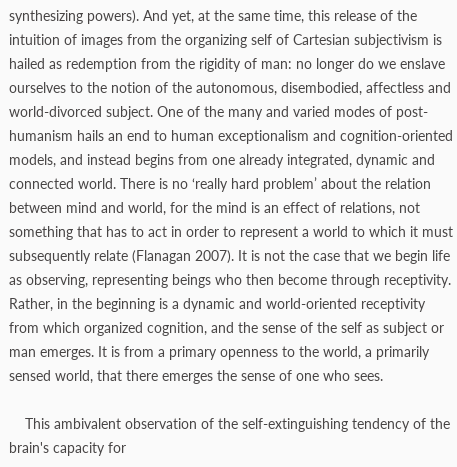synthesizing powers). And yet, at the same time, this release of the intuition of images from the organizing self of Cartesian subjectivism is hailed as redemption from the rigidity of man: no longer do we enslave ourselves to the notion of the autonomous, disembodied, affectless and world-divorced subject. One of the many and varied modes of post-humanism hails an end to human exceptionalism and cognition-oriented models, and instead begins from one already integrated, dynamic and connected world. There is no ‘really hard problem’ about the relation between mind and world, for the mind is an effect of relations, not something that has to act in order to represent a world to which it must subsequently relate (Flanagan 2007). It is not the case that we begin life as observing, representing beings who then become through receptivity. Rather, in the beginning is a dynamic and world-oriented receptivity from which organized cognition, and the sense of the self as subject or man emerges. It is from a primary openness to the world, a primarily sensed world, that there emerges the sense of one who sees.

    This ambivalent observation of the self-extinguishing tendency of the brain's capacity for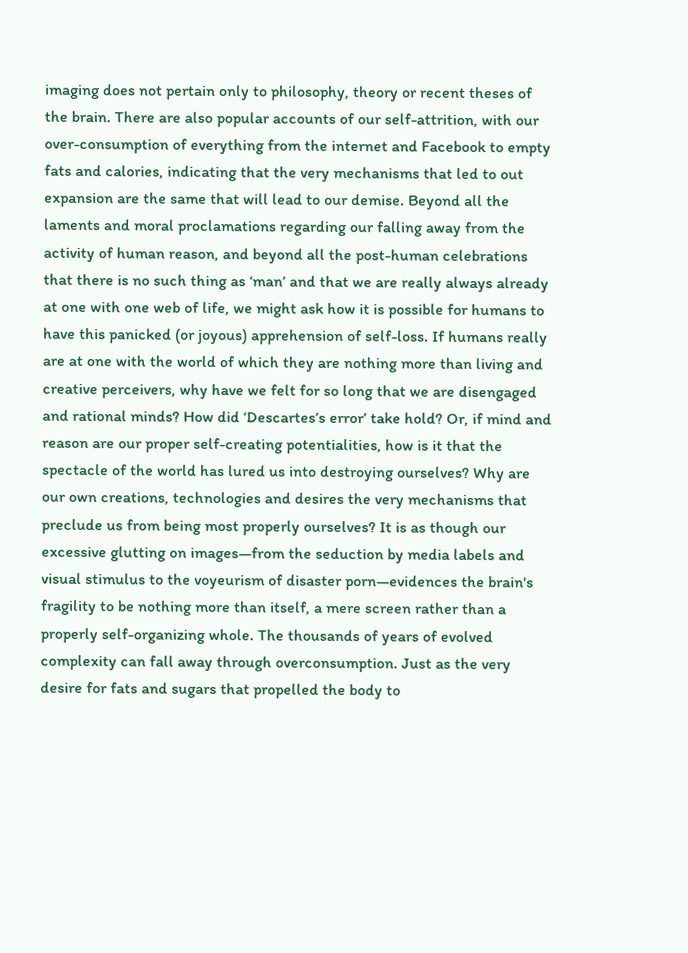imaging does not pertain only to philosophy, theory or recent theses of the brain. There are also popular accounts of our self-attrition, with our over-consumption of everything from the internet and Facebook to empty fats and calories, indicating that the very mechanisms that led to out expansion are the same that will lead to our demise. Beyond all the laments and moral proclamations regarding our falling away from the activity of human reason, and beyond all the post-human celebrations that there is no such thing as ‘man’ and that we are really always already at one with one web of life, we might ask how it is possible for humans to have this panicked (or joyous) apprehension of self-loss. If humans really are at one with the world of which they are nothing more than living and creative perceivers, why have we felt for so long that we are disengaged and rational minds? How did ‘Descartes’s error’ take hold? Or, if mind and reason are our proper self-creating potentialities, how is it that the spectacle of the world has lured us into destroying ourselves? Why are our own creations, technologies and desires the very mechanisms that preclude us from being most properly ourselves? It is as though our excessive glutting on images—from the seduction by media labels and visual stimulus to the voyeurism of disaster porn—evidences the brain's fragility to be nothing more than itself, a mere screen rather than a properly self-organizing whole. The thousands of years of evolved complexity can fall away through overconsumption. Just as the very desire for fats and sugars that propelled the body to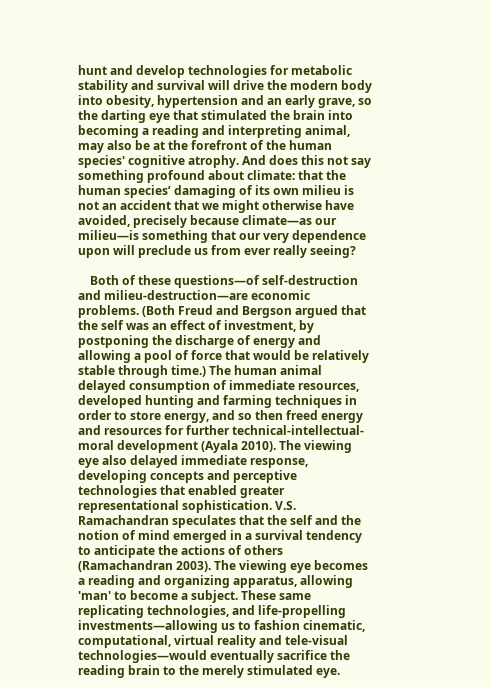hunt and develop technologies for metabolic stability and survival will drive the modern body into obesity, hypertension and an early grave, so the darting eye that stimulated the brain into becoming a reading and interpreting animal, may also be at the forefront of the human species' cognitive atrophy. And does this not say something profound about climate: that the human species’ damaging of its own milieu is not an accident that we might otherwise have avoided, precisely because climate—as our milieu—is something that our very dependence upon will preclude us from ever really seeing?

    Both of these questions—of self-destruction and milieu-destruction—are economic problems. (Both Freud and Bergson argued that the self was an effect of investment, by postponing the discharge of energy and allowing a pool of force that would be relatively stable through time.) The human animal delayed consumption of immediate resources, developed hunting and farming techniques in order to store energy, and so then freed energy and resources for further technical-intellectual-moral development (Ayala 2010). The viewing eye also delayed immediate response, developing concepts and perceptive technologies that enabled greater representational sophistication. V.S. Ramachandran speculates that the self and the notion of mind emerged in a survival tendency to anticipate the actions of others (Ramachandran 2003). The viewing eye becomes a reading and organizing apparatus, allowing 'man' to become a subject. These same replicating technologies, and life-propelling investments—allowing us to fashion cinematic, computational, virtual reality and tele-visual technologies—would eventually sacrifice the reading brain to the merely stimulated eye.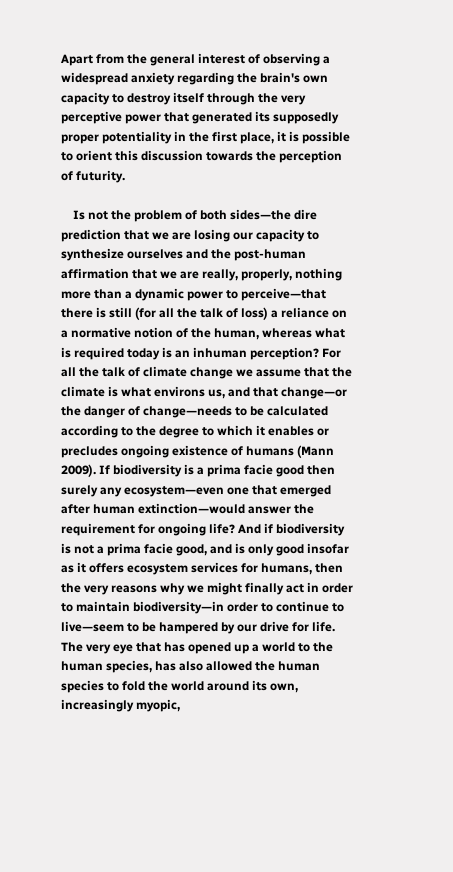Apart from the general interest of observing a widespread anxiety regarding the brain's own capacity to destroy itself through the very perceptive power that generated its supposedly proper potentiality in the first place, it is possible to orient this discussion towards the perception of futurity.

    Is not the problem of both sides—the dire prediction that we are losing our capacity to synthesize ourselves and the post-human affirmation that we are really, properly, nothing more than a dynamic power to perceive—that there is still (for all the talk of loss) a reliance on a normative notion of the human, whereas what is required today is an inhuman perception? For all the talk of climate change we assume that the climate is what environs us, and that change—or the danger of change—needs to be calculated according to the degree to which it enables or precludes ongoing existence of humans (Mann 2009). If biodiversity is a prima facie good then surely any ecosystem—even one that emerged after human extinction—would answer the requirement for ongoing life? And if biodiversity is not a prima facie good, and is only good insofar as it offers ecosystem services for humans, then the very reasons why we might finally act in order to maintain biodiversity—in order to continue to live—seem to be hampered by our drive for life. The very eye that has opened up a world to the human species, has also allowed the human species to fold the world around its own, increasingly myopic,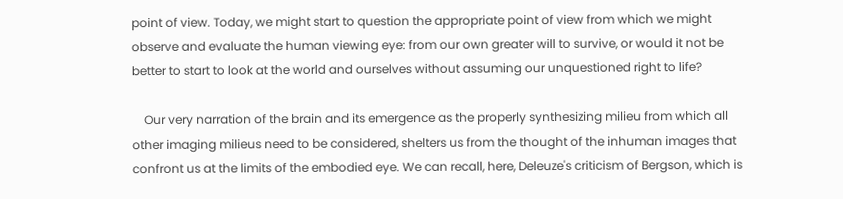point of view. Today, we might start to question the appropriate point of view from which we might observe and evaluate the human viewing eye: from our own greater will to survive, or would it not be better to start to look at the world and ourselves without assuming our unquestioned right to life?

    Our very narration of the brain and its emergence as the properly synthesizing milieu from which all other imaging milieus need to be considered, shelters us from the thought of the inhuman images that confront us at the limits of the embodied eye. We can recall, here, Deleuze's criticism of Bergson, which is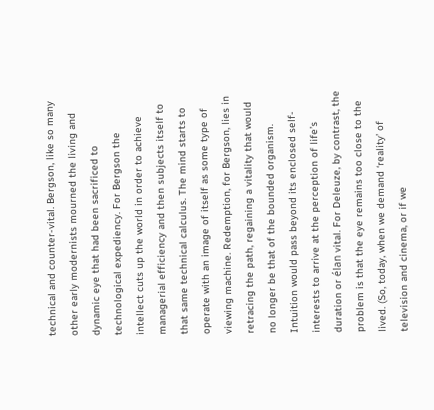technical and counter-vital. Bergson, like so many other early modernists mourned the living and dynamic eye that had been sacrificed to technological expediency. For Bergson the intellect cuts up the world in order to achieve managerial efficiency and then subjects itself to that same technical calculus. The mind starts to operate with an image of itself as some type of viewing machine. Redemption, for Bergson, lies in retracing the path, regaining a vitality that would no longer be that of the bounded organism. Intuition would pass beyond its enclosed self-interests to arrive at the perception of life’s duration or élan vital. For Deleuze, by contrast, the problem is that the eye remains too close to the lived. (So, today, when we demand ‘reality’ of television and cinema, or if we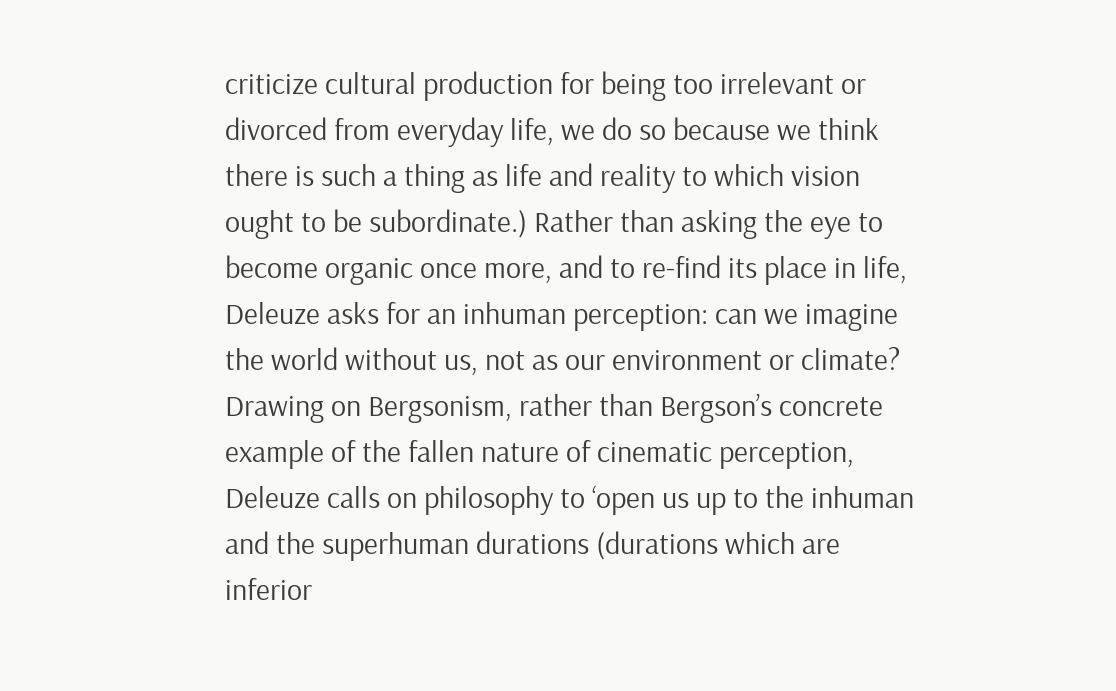criticize cultural production for being too irrelevant or divorced from everyday life, we do so because we think there is such a thing as life and reality to which vision ought to be subordinate.) Rather than asking the eye to become organic once more, and to re-find its place in life, Deleuze asks for an inhuman perception: can we imagine the world without us, not as our environment or climate? Drawing on Bergsonism, rather than Bergson’s concrete example of the fallen nature of cinematic perception, Deleuze calls on philosophy to ‘open us up to the inhuman and the superhuman durations (durations which are inferior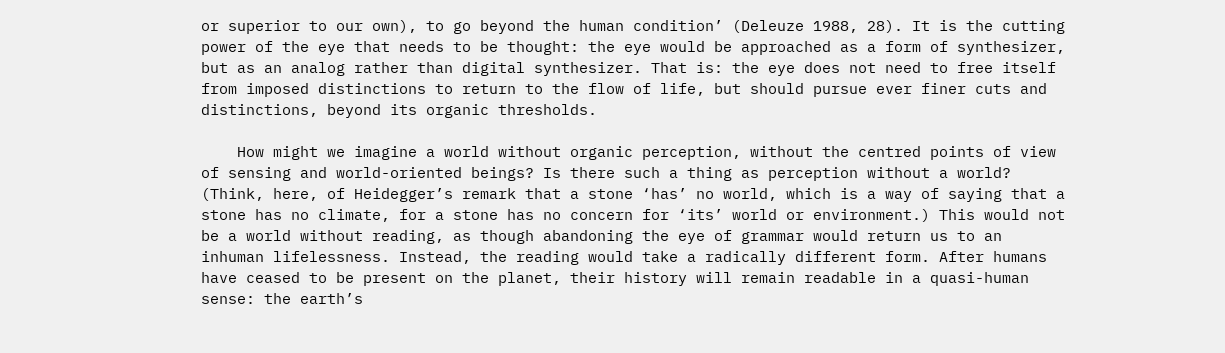or superior to our own), to go beyond the human condition’ (Deleuze 1988, 28). It is the cutting power of the eye that needs to be thought: the eye would be approached as a form of synthesizer, but as an analog rather than digital synthesizer. That is: the eye does not need to free itself from imposed distinctions to return to the flow of life, but should pursue ever finer cuts and distinctions, beyond its organic thresholds.

    How might we imagine a world without organic perception, without the centred points of view of sensing and world-oriented beings? Is there such a thing as perception without a world? (Think, here, of Heidegger’s remark that a stone ‘has’ no world, which is a way of saying that a stone has no climate, for a stone has no concern for ‘its’ world or environment.) This would not be a world without reading, as though abandoning the eye of grammar would return us to an inhuman lifelessness. Instead, the reading would take a radically different form. After humans have ceased to be present on the planet, their history will remain readable in a quasi-human sense: the earth’s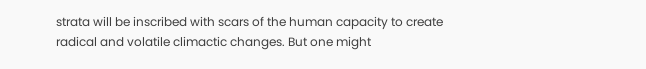strata will be inscribed with scars of the human capacity to create radical and volatile climactic changes. But one might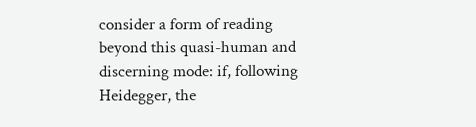consider a form of reading beyond this quasi-human and discerning mode: if, following Heidegger, the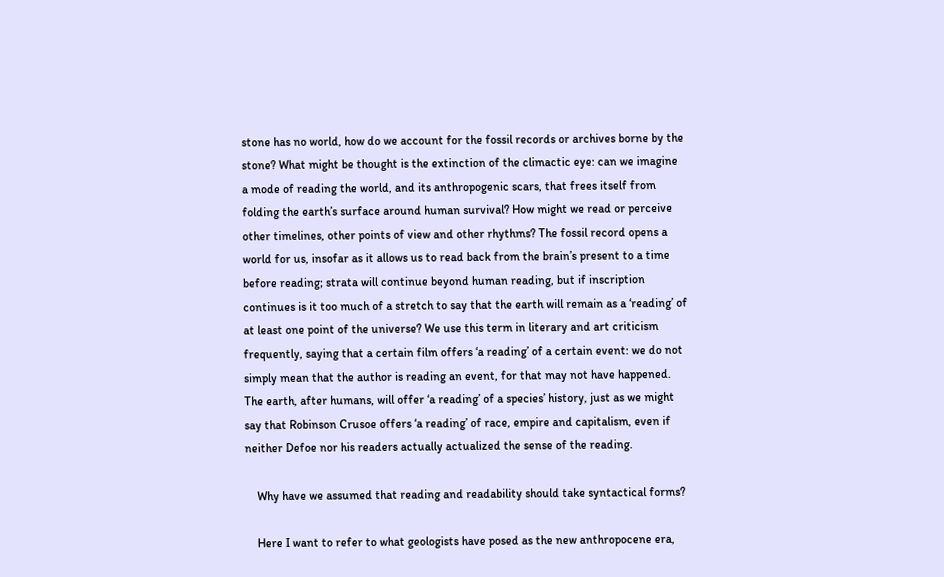stone has no world, how do we account for the fossil records or archives borne by the stone? What might be thought is the extinction of the climactic eye: can we imagine a mode of reading the world, and its anthropogenic scars, that frees itself from folding the earth’s surface around human survival? How might we read or perceive other timelines, other points of view and other rhythms? The fossil record opens a world for us, insofar as it allows us to read back from the brain’s present to a time before reading; strata will continue beyond human reading, but if inscription continues is it too much of a stretch to say that the earth will remain as a ‘reading’ of at least one point of the universe? We use this term in literary and art criticism frequently, saying that a certain film offers ‘a reading’ of a certain event: we do not simply mean that the author is reading an event, for that may not have happened. The earth, after humans, will offer ‘a reading’ of a species’ history, just as we might say that Robinson Crusoe offers ‘a reading’ of race, empire and capitalism, even if neither Defoe nor his readers actually actualized the sense of the reading.

    Why have we assumed that reading and readability should take syntactical forms?

    Here I want to refer to what geologists have posed as the new anthropocene era,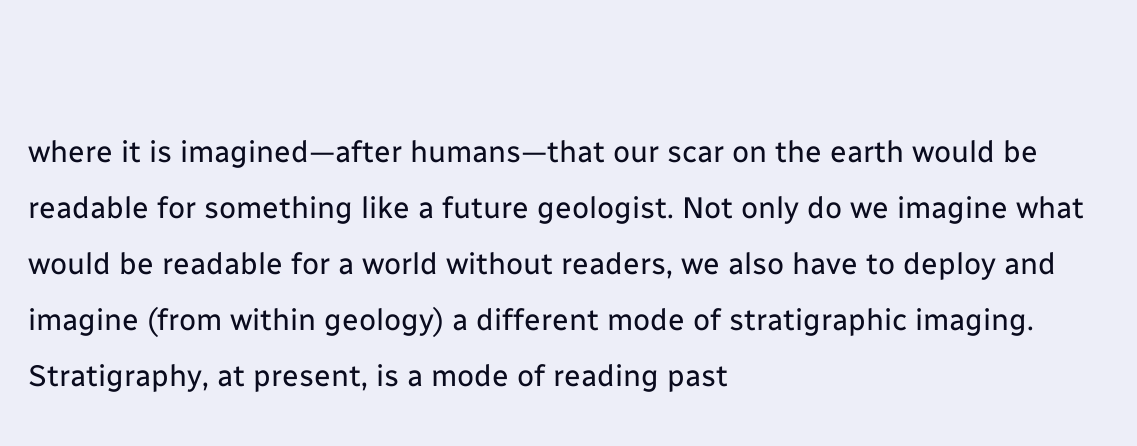where it is imagined—after humans—that our scar on the earth would be readable for something like a future geologist. Not only do we imagine what would be readable for a world without readers, we also have to deploy and imagine (from within geology) a different mode of stratigraphic imaging. Stratigraphy, at present, is a mode of reading past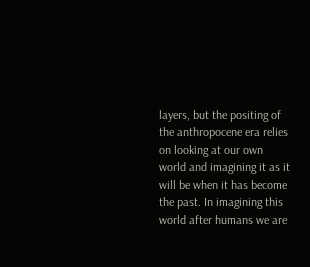layers, but the positing of the anthropocene era relies on looking at our own world and imagining it as it will be when it has become the past. In imagining this world after humans we are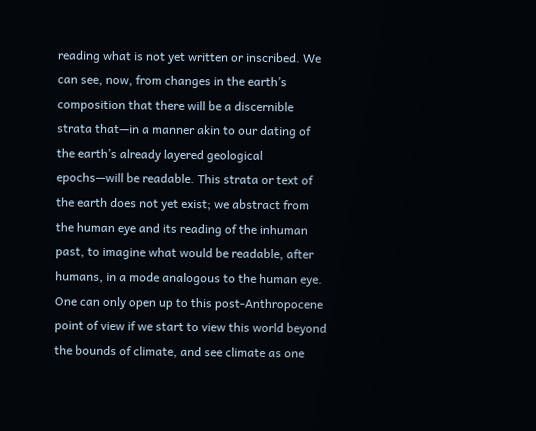reading what is not yet written or inscribed. We can see, now, from changes in the earth’s composition that there will be a discernible strata that—in a manner akin to our dating of the earth’s already layered geological epochs—will be readable. This strata or text of the earth does not yet exist; we abstract from the human eye and its reading of the inhuman past, to imagine what would be readable, after humans, in a mode analogous to the human eye. One can only open up to this post-Anthropocene point of view if we start to view this world beyond the bounds of climate, and see climate as one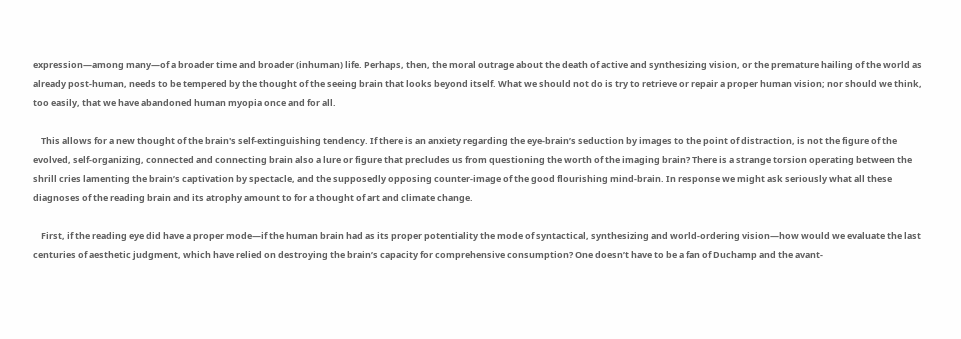expression—among many—of a broader time and broader (inhuman) life. Perhaps, then, the moral outrage about the death of active and synthesizing vision, or the premature hailing of the world as already post-human, needs to be tempered by the thought of the seeing brain that looks beyond itself. What we should not do is try to retrieve or repair a proper human vision; nor should we think, too easily, that we have abandoned human myopia once and for all.

    This allows for a new thought of the brain's self-extinguishing tendency. If there is an anxiety regarding the eye-brain’s seduction by images to the point of distraction, is not the figure of the evolved, self-organizing, connected and connecting brain also a lure or figure that precludes us from questioning the worth of the imaging brain? There is a strange torsion operating between the shrill cries lamenting the brain’s captivation by spectacle, and the supposedly opposing counter-image of the good flourishing mind-brain. In response we might ask seriously what all these diagnoses of the reading brain and its atrophy amount to for a thought of art and climate change.

    First, if the reading eye did have a proper mode—if the human brain had as its proper potentiality the mode of syntactical, synthesizing and world-ordering vision—how would we evaluate the last centuries of aesthetic judgment, which have relied on destroying the brain’s capacity for comprehensive consumption? One doesn’t have to be a fan of Duchamp and the avant-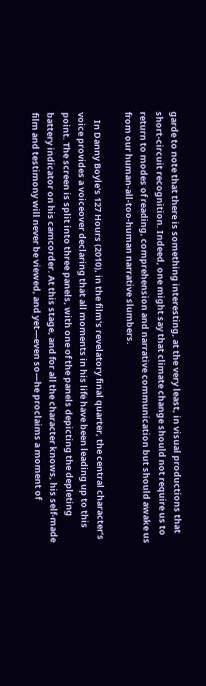garde to note that there is something interesting, at the very least, in visual productions that short-circuit recognition. Indeed, one might say that climate change should not require us to return to modes of reading, comprehension and narrative communication but should awake us from our human-all-too-human narrative slumbers.

    In Danny Boyle's 127 Hours (2010), in the film's revelatory final quarter, the central character’s voice provides a voiceover declaring that all moments in his life have been leading up to this point. The screen is split into three panels, with one of the panels depicting the depleting battery indicator on his camcorder. At this stage, and for all the character knows, his self-made film and testimony will never be viewed, and yet—even so—he proclaims a moment of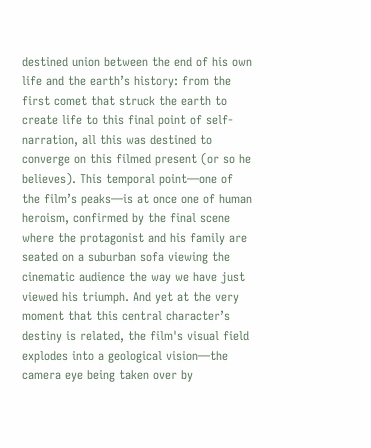destined union between the end of his own life and the earth’s history: from the first comet that struck the earth to create life to this final point of self-narration, all this was destined to converge on this filmed present (or so he believes). This temporal point—one of the film’s peaks—is at once one of human heroism, confirmed by the final scene where the protagonist and his family are seated on a suburban sofa viewing the cinematic audience the way we have just viewed his triumph. And yet at the very moment that this central character’s destiny is related, the film's visual field explodes into a geological vision—the camera eye being taken over by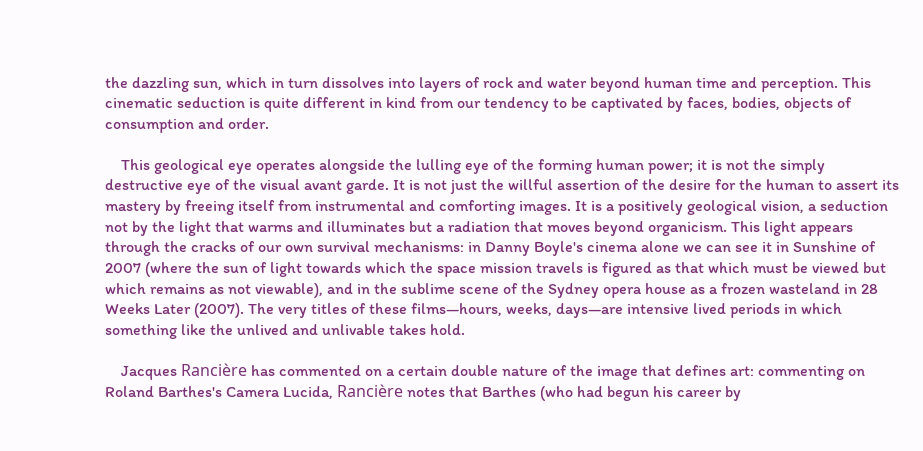the dazzling sun, which in turn dissolves into layers of rock and water beyond human time and perception. This cinematic seduction is quite different in kind from our tendency to be captivated by faces, bodies, objects of consumption and order.

    This geological eye operates alongside the lulling eye of the forming human power; it is not the simply destructive eye of the visual avant garde. It is not just the willful assertion of the desire for the human to assert its mastery by freeing itself from instrumental and comforting images. It is a positively geological vision, a seduction not by the light that warms and illuminates but a radiation that moves beyond organicism. This light appears through the cracks of our own survival mechanisms: in Danny Boyle's cinema alone we can see it in Sunshine of 2007 (where the sun of light towards which the space mission travels is figured as that which must be viewed but which remains as not viewable), and in the sublime scene of the Sydney opera house as a frozen wasteland in 28 Weeks Later (2007). The very titles of these films—hours, weeks, days—are intensive lived periods in which something like the unlived and unlivable takes hold.

    Jacques Rancière has commented on a certain double nature of the image that defines art: commenting on Roland Barthes's Camera Lucida, Rancière notes that Barthes (who had begun his career by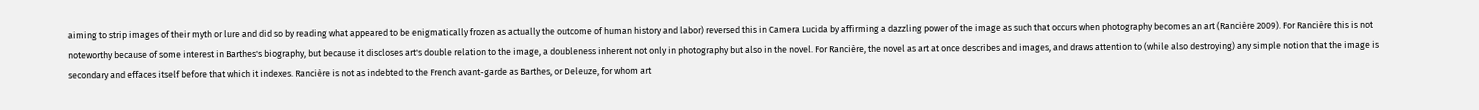aiming to strip images of their myth or lure and did so by reading what appeared to be enigmatically frozen as actually the outcome of human history and labor) reversed this in Camera Lucida by affirming a dazzling power of the image as such that occurs when photography becomes an art (Rancière 2009). For Rancière this is not noteworthy because of some interest in Barthes's biography, but because it discloses art's double relation to the image, a doubleness inherent not only in photography but also in the novel. For Rancière, the novel as art at once describes and images, and draws attention to (while also destroying) any simple notion that the image is secondary and effaces itself before that which it indexes. Rancière is not as indebted to the French avant-garde as Barthes, or Deleuze, for whom art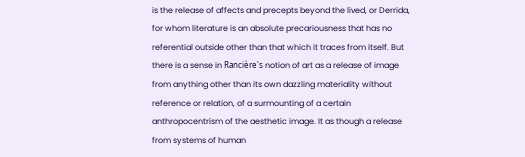is the release of affects and precepts beyond the lived, or Derrida, for whom literature is an absolute precariousness that has no referential outside other than that which it traces from itself. But there is a sense in Rancière's notion of art as a release of image from anything other than its own dazzling materiality without reference or relation, of a surmounting of a certain anthropocentrism of the aesthetic image. It as though a release from systems of human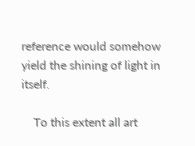reference would somehow yield the shining of light in itself.

    To this extent all art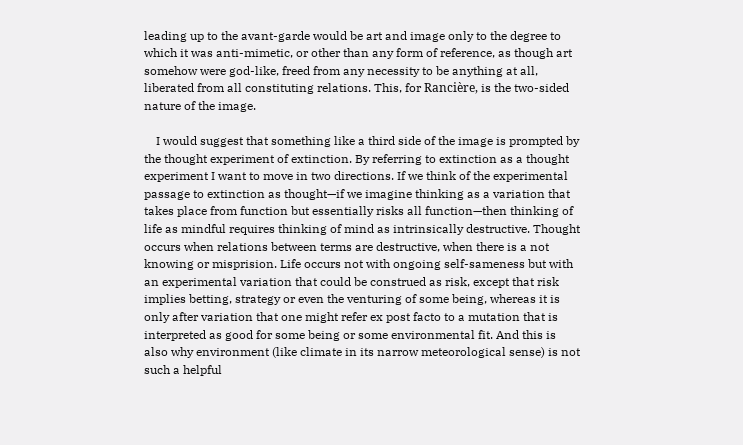leading up to the avant-garde would be art and image only to the degree to which it was anti-mimetic, or other than any form of reference, as though art somehow were god-like, freed from any necessity to be anything at all, liberated from all constituting relations. This, for Rancière, is the two-sided nature of the image.

    I would suggest that something like a third side of the image is prompted by the thought experiment of extinction. By referring to extinction as a thought experiment I want to move in two directions. If we think of the experimental passage to extinction as thought—if we imagine thinking as a variation that takes place from function but essentially risks all function—then thinking of life as mindful requires thinking of mind as intrinsically destructive. Thought occurs when relations between terms are destructive, when there is a not knowing or misprision. Life occurs not with ongoing self-sameness but with an experimental variation that could be construed as risk, except that risk implies betting, strategy or even the venturing of some being, whereas it is only after variation that one might refer ex post facto to a mutation that is interpreted as good for some being or some environmental fit. And this is also why environment (like climate in its narrow meteorological sense) is not such a helpful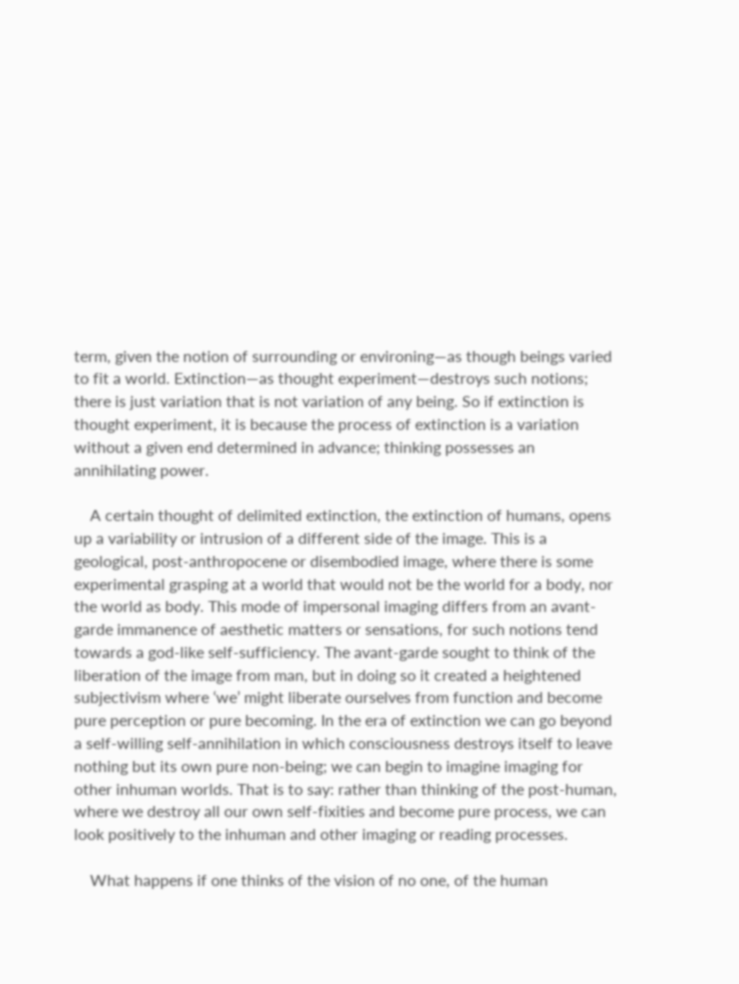term, given the notion of surrounding or environing—as though beings varied to fit a world. Extinction—as thought experiment—destroys such notions; there is just variation that is not variation of any being. So if extinction is thought experiment, it is because the process of extinction is a variation without a given end determined in advance; thinking possesses an annihilating power.

    A certain thought of delimited extinction, the extinction of humans, opens up a variability or intrusion of a different side of the image. This is a geological, post-anthropocene or disembodied image, where there is some experimental grasping at a world that would not be the world for a body, nor the world as body. This mode of impersonal imaging differs from an avant-garde immanence of aesthetic matters or sensations, for such notions tend towards a god-like self-sufficiency. The avant-garde sought to think of the liberation of the image from man, but in doing so it created a heightened subjectivism where ‘we’ might liberate ourselves from function and become pure perception or pure becoming. In the era of extinction we can go beyond a self-willing self-annihilation in which consciousness destroys itself to leave nothing but its own pure non-being; we can begin to imagine imaging for other inhuman worlds. That is to say: rather than thinking of the post-human, where we destroy all our own self-fixities and become pure process, we can look positively to the inhuman and other imaging or reading processes.

    What happens if one thinks of the vision of no one, of the human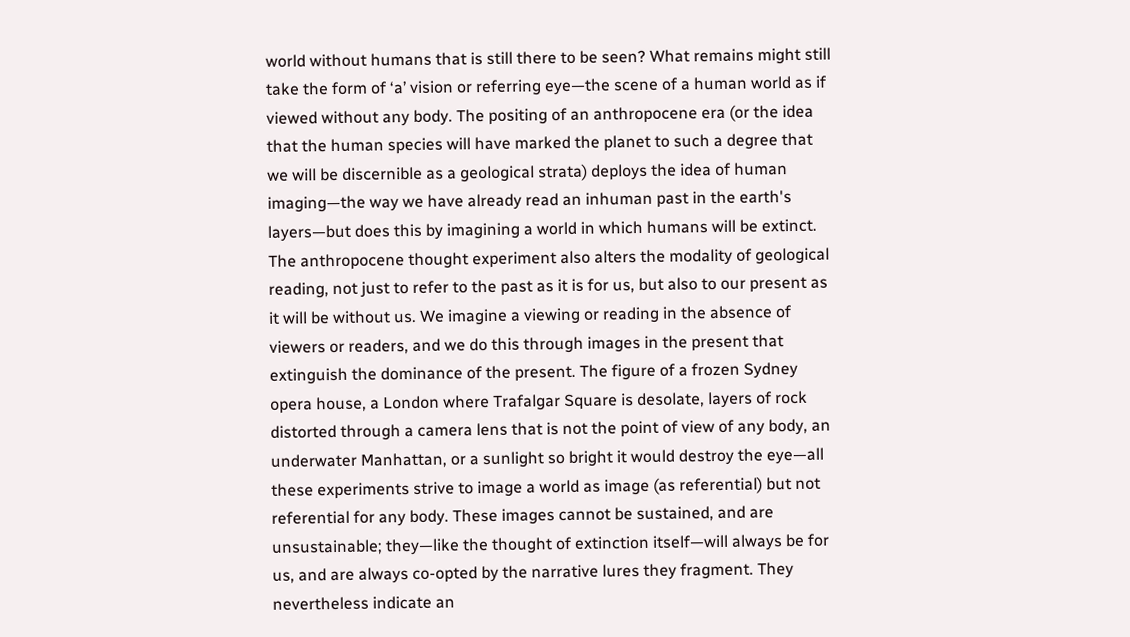world without humans that is still there to be seen? What remains might still take the form of ‘a’ vision or referring eye—the scene of a human world as if viewed without any body. The positing of an anthropocene era (or the idea that the human species will have marked the planet to such a degree that we will be discernible as a geological strata) deploys the idea of human imaging—the way we have already read an inhuman past in the earth's layers—but does this by imagining a world in which humans will be extinct. The anthropocene thought experiment also alters the modality of geological reading, not just to refer to the past as it is for us, but also to our present as it will be without us. We imagine a viewing or reading in the absence of viewers or readers, and we do this through images in the present that extinguish the dominance of the present. The figure of a frozen Sydney opera house, a London where Trafalgar Square is desolate, layers of rock distorted through a camera lens that is not the point of view of any body, an underwater Manhattan, or a sunlight so bright it would destroy the eye—all these experiments strive to image a world as image (as referential) but not referential for any body. These images cannot be sustained, and are unsustainable; they—like the thought of extinction itself—will always be for us, and are always co-opted by the narrative lures they fragment. They nevertheless indicate an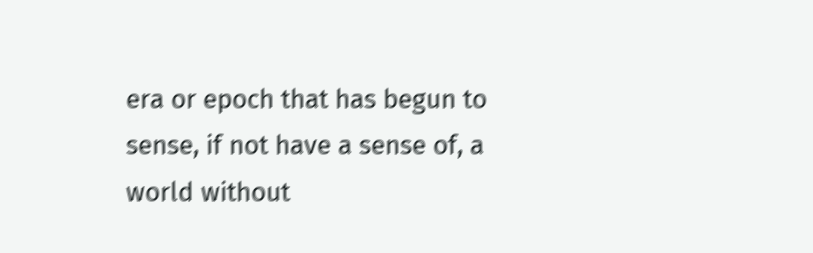era or epoch that has begun to sense, if not have a sense of, a world without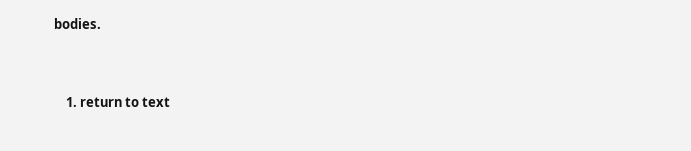bodies.


    1. return to text